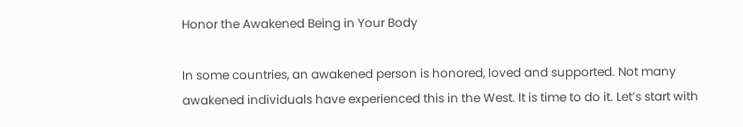Honor the Awakened Being in Your Body

In some countries, an awakened person is honored, loved and supported. Not many awakened individuals have experienced this in the West. It is time to do it. Let’s start with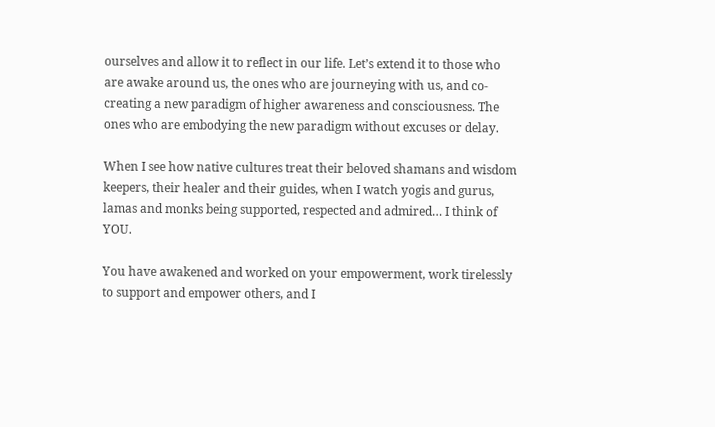ourselves and allow it to reflect in our life. Let’s extend it to those who are awake around us, the ones who are journeying with us, and co-creating a new paradigm of higher awareness and consciousness. The ones who are embodying the new paradigm without excuses or delay.

When I see how native cultures treat their beloved shamans and wisdom keepers, their healer and their guides, when I watch yogis and gurus, lamas and monks being supported, respected and admired… I think of YOU.

You have awakened and worked on your empowerment, work tirelessly to support and empower others, and I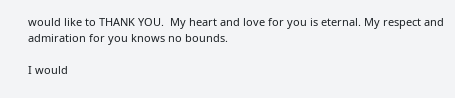would like to THANK YOU.  My heart and love for you is eternal. My respect and admiration for you knows no bounds.

I would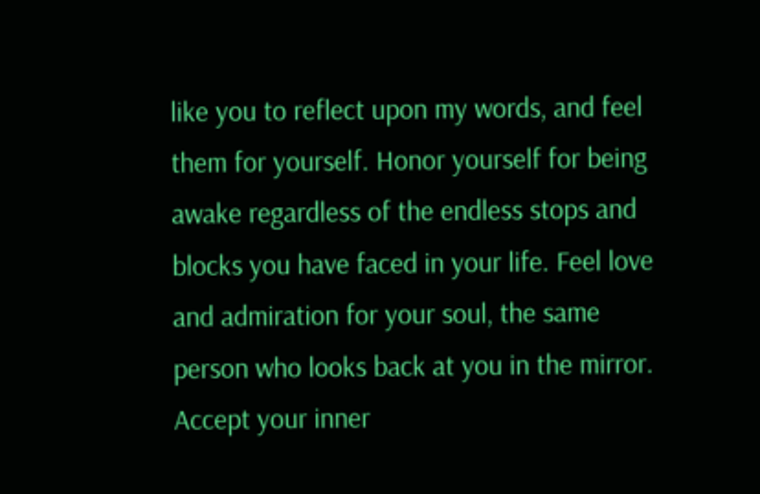like you to reflect upon my words, and feel them for yourself. Honor yourself for being awake regardless of the endless stops and blocks you have faced in your life. Feel love and admiration for your soul, the same person who looks back at you in the mirror.  Accept your inner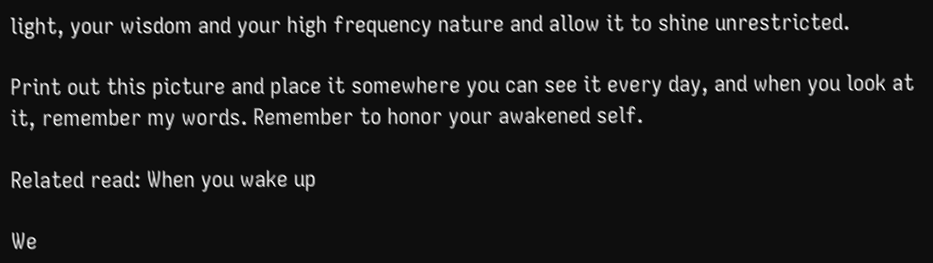light, your wisdom and your high frequency nature and allow it to shine unrestricted.

Print out this picture and place it somewhere you can see it every day, and when you look at it, remember my words. Remember to honor your awakened self.

Related read: When you wake up

We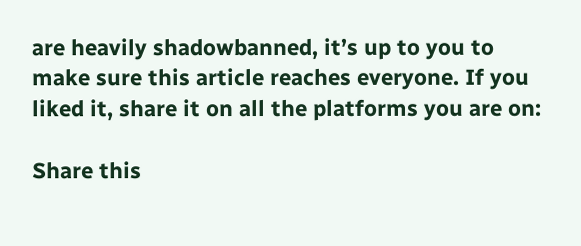are heavily shadowbanned, it’s up to you to make sure this article reaches everyone. If you liked it, share it on all the platforms you are on:

Share this